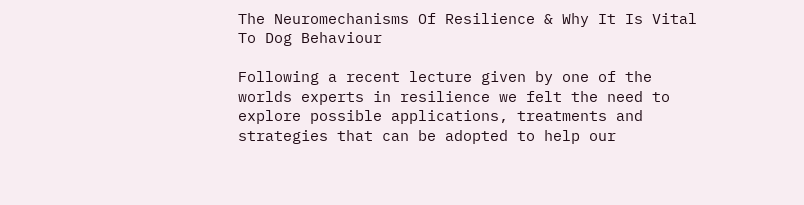The Neuromechanisms Of Resilience & Why It Is Vital To Dog Behaviour

Following a recent lecture given by one of the worlds experts in resilience we felt the need to explore possible applications, treatments and strategies that can be adopted to help our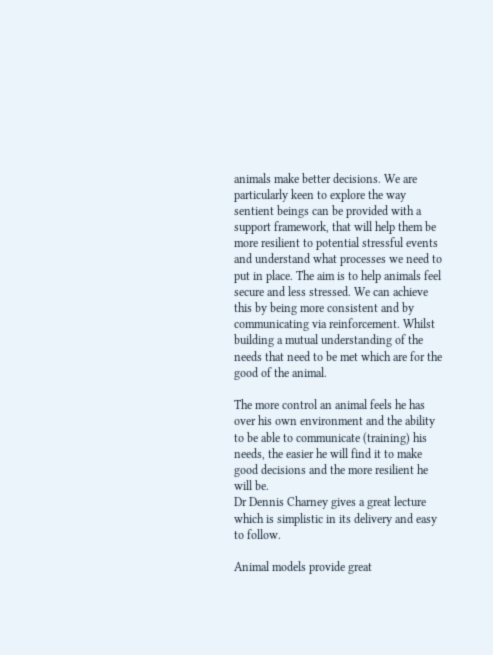animals make better decisions. We are particularly keen to explore the way sentient beings can be provided with a support framework, that will help them be more resilient to potential stressful events and understand what processes we need to put in place. The aim is to help animals feel secure and less stressed. We can achieve this by being more consistent and by communicating via reinforcement. Whilst building a mutual understanding of the needs that need to be met which are for the good of the animal.

The more control an animal feels he has over his own environment and the ability to be able to communicate (training) his needs, the easier he will find it to make good decisions and the more resilient he will be.
Dr Dennis Charney gives a great lecture which is simplistic in its delivery and easy to follow.

Animal models provide great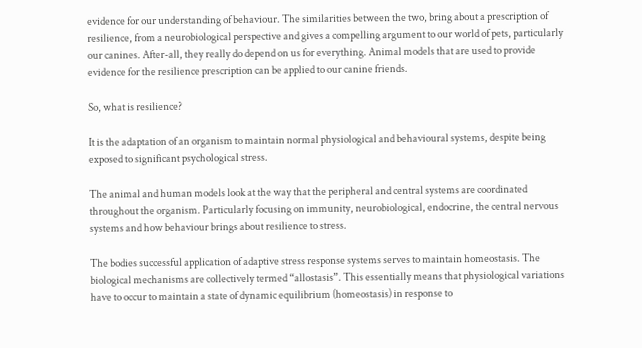evidence for our understanding of behaviour. The similarities between the two, bring about a prescription of resilience, from a neurobiological perspective and gives a compelling argument to our world of pets, particularly our canines. After-all, they really do depend on us for everything. Animal models that are used to provide evidence for the resilience prescription can be applied to our canine friends.

So, what is resilience?

It is the adaptation of an organism to maintain normal physiological and behavioural systems, despite being exposed to significant psychological stress.

The animal and human models look at the way that the peripheral and central systems are coordinated throughout the organism. Particularly focusing on immunity, neurobiological, endocrine, the central nervous systems and how behaviour brings about resilience to stress.

The bodies successful application of adaptive stress response systems serves to maintain homeostasis. The biological mechanisms are collectively termed “allostasis”. This essentially means that physiological variations have to occur to maintain a state of dynamic equilibrium (homeostasis) in response to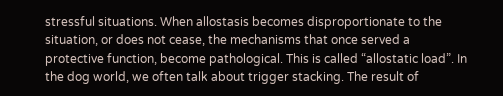stressful situations. When allostasis becomes disproportionate to the situation, or does not cease, the mechanisms that once served a protective function, become pathological. This is called “allostatic load”. In the dog world, we often talk about trigger stacking. The result of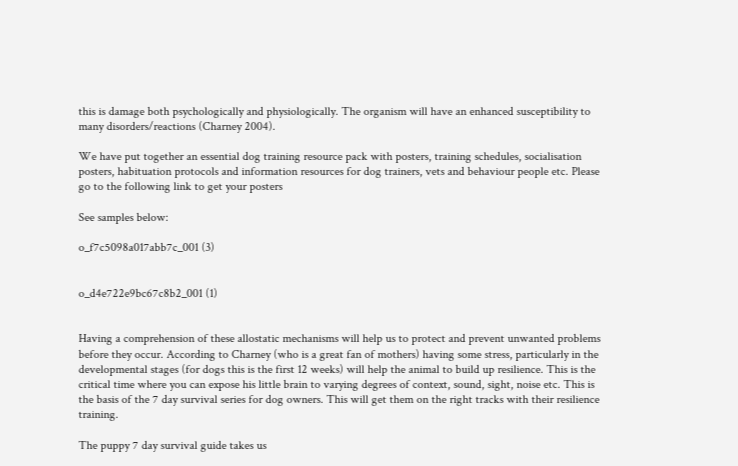this is damage both psychologically and physiologically. The organism will have an enhanced susceptibility to many disorders/reactions (Charney 2004).

We have put together an essential dog training resource pack with posters, training schedules, socialisation posters, habituation protocols and information resources for dog trainers, vets and behaviour people etc. Please go to the following link to get your posters

See samples below:

o_f7c5098a017abb7c_001 (3)


o_d4e722e9bc67c8b2_001 (1)


Having a comprehension of these allostatic mechanisms will help us to protect and prevent unwanted problems before they occur. According to Charney (who is a great fan of mothers) having some stress, particularly in the developmental stages (for dogs this is the first 12 weeks) will help the animal to build up resilience. This is the critical time where you can expose his little brain to varying degrees of context, sound, sight, noise etc. This is the basis of the 7 day survival series for dog owners. This will get them on the right tracks with their resilience training.

The puppy 7 day survival guide takes us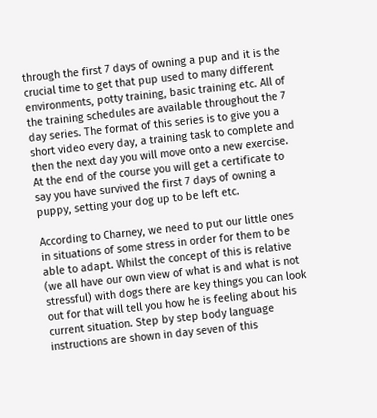through the first 7 days of owning a pup and it is the crucial time to get that pup used to many different environments, potty training, basic training etc. All of the training schedules are available throughout the 7 day series. The format of this series is to give you a short video every day, a training task to complete and then the next day you will move onto a new exercise. At the end of the course you will get a certificate to say you have survived the first 7 days of owning a puppy, setting your dog up to be left etc.

According to Charney, we need to put our little ones in situations of some stress in order for them to be able to adapt. Whilst the concept of this is relative (we all have our own view of what is and what is not stressful) with dogs there are key things you can look out for that will tell you how he is feeling about his current situation. Step by step body language instructions are shown in day seven of this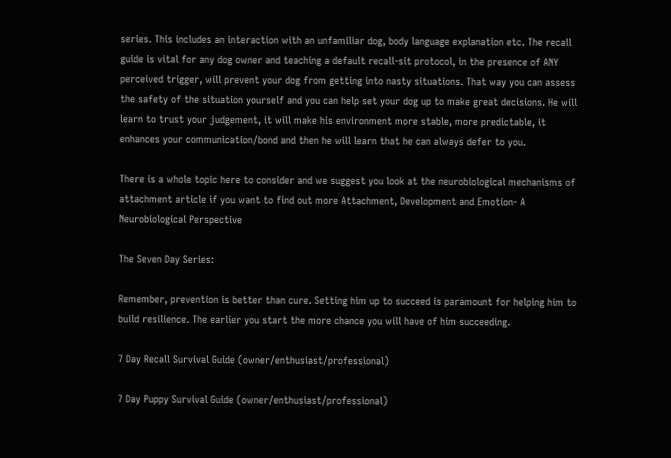series. This includes an interaction with an unfamiliar dog, body language explanation etc. The recall guide is vital for any dog owner and teaching a default recall-sit protocol, in the presence of ANY perceived trigger, will prevent your dog from getting into nasty situations. That way you can assess the safety of the situation yourself and you can help set your dog up to make great decisions. He will learn to trust your judgement, it will make his environment more stable, more predictable, it enhances your communication/bond and then he will learn that he can always defer to you.

There is a whole topic here to consider and we suggest you look at the neurobiological mechanisms of attachment article if you want to find out more Attachment, Development and Emotion- A Neurobiological Perspective

The Seven Day Series:

Remember, prevention is better than cure. Setting him up to succeed is paramount for helping him to build resilience. The earlier you start the more chance you will have of him succeeding.

7 Day Recall Survival Guide (owner/enthusiast/professional)

7 Day Puppy Survival Guide (owner/enthusiast/professional)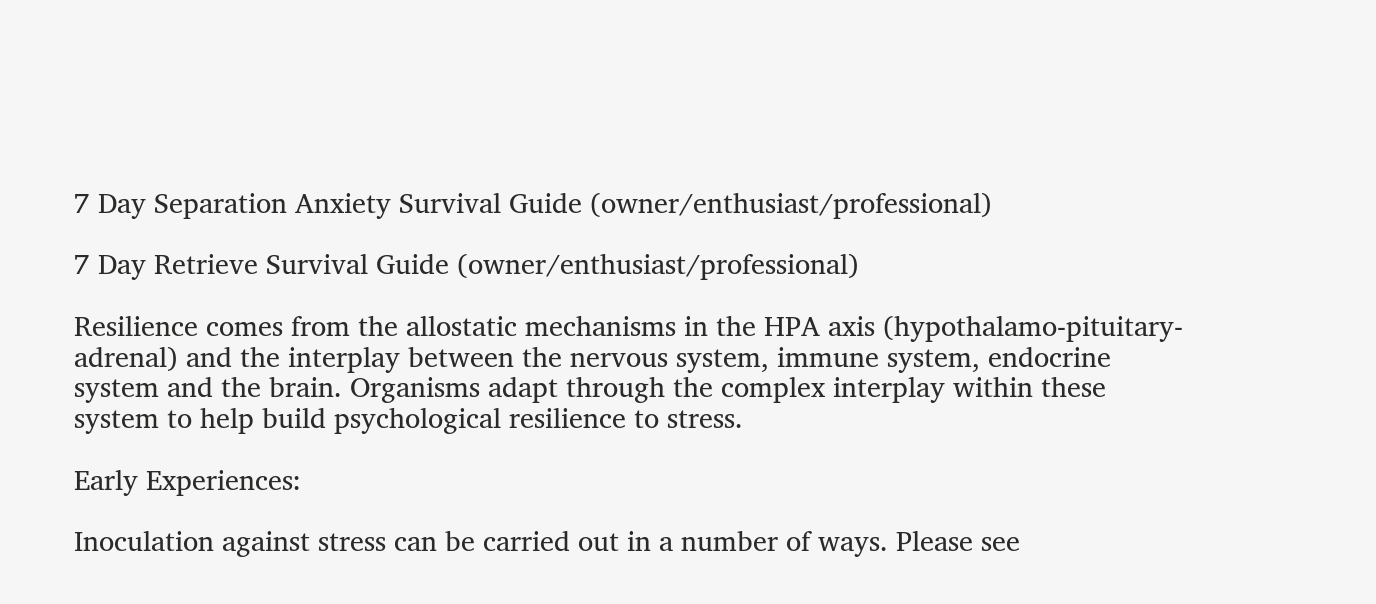7 Day Separation Anxiety Survival Guide (owner/enthusiast/professional)

7 Day Retrieve Survival Guide (owner/enthusiast/professional)

Resilience comes from the allostatic mechanisms in the HPA axis (hypothalamo-pituitary-adrenal) and the interplay between the nervous system, immune system, endocrine system and the brain. Organisms adapt through the complex interplay within these system to help build psychological resilience to stress.

Early Experiences:

Inoculation against stress can be carried out in a number of ways. Please see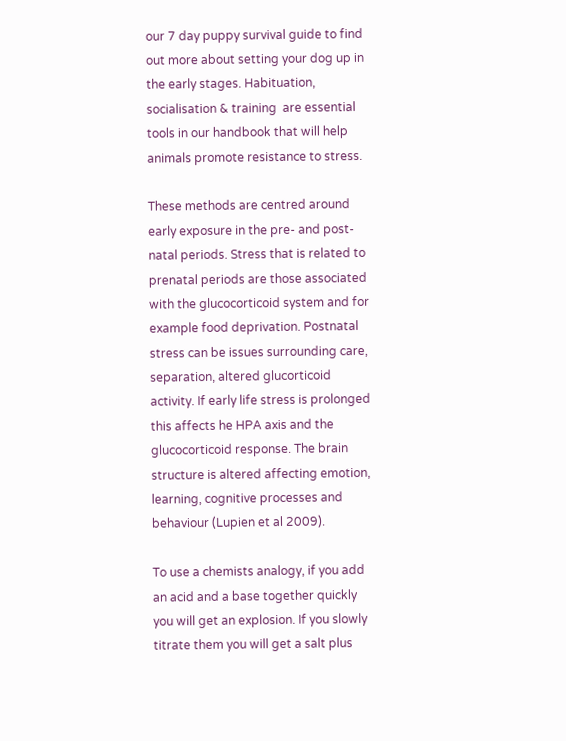our 7 day puppy survival guide to find out more about setting your dog up in the early stages. Habituation, socialisation & training  are essential tools in our handbook that will help animals promote resistance to stress.

These methods are centred around early exposure in the pre- and post-natal periods. Stress that is related to prenatal periods are those associated with the glucocorticoid system and for example food deprivation. Postnatal stress can be issues surrounding care, separation, altered glucorticoid activity. If early life stress is prolonged this affects he HPA axis and the glucocorticoid response. The brain structure is altered affecting emotion, learning, cognitive processes and behaviour (Lupien et al 2009).

To use a chemists analogy, if you add an acid and a base together quickly you will get an explosion. If you slowly titrate them you will get a salt plus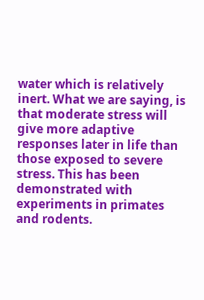water which is relatively inert. What we are saying, is that moderate stress will give more adaptive responses later in life than those exposed to severe stress. This has been demonstrated with experiments in primates and rodents.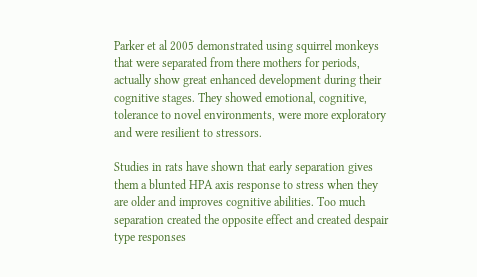Parker et al 2005 demonstrated using squirrel monkeys that were separated from there mothers for periods, actually show great enhanced development during their cognitive stages. They showed emotional, cognitive, tolerance to novel environments, were more exploratory and were resilient to stressors.

Studies in rats have shown that early separation gives them a blunted HPA axis response to stress when they are older and improves cognitive abilities. Too much separation created the opposite effect and created despair type responses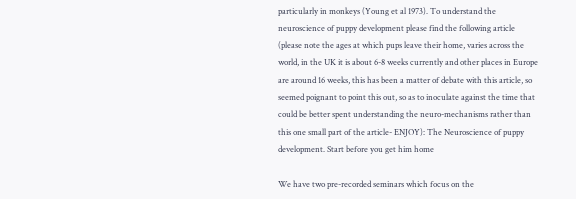particularly in monkeys (Young et al 1973). To understand the neuroscience of puppy development please find the following article (please note the ages at which pups leave their home, varies across the world, in the UK it is about 6-8 weeks currently and other places in Europe are around 16 weeks, this has been a matter of debate with this article, so seemed poignant to point this out, so as to inoculate against the time that could be better spent understanding the neuro-mechanisms rather than this one small part of the article- ENJOY): The Neuroscience of puppy development. Start before you get him home

We have two pre-recorded seminars which focus on the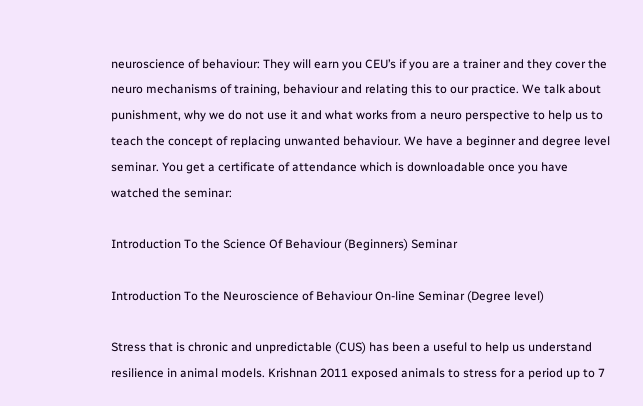neuroscience of behaviour: They will earn you CEU’s if you are a trainer and they cover the neuro mechanisms of training, behaviour and relating this to our practice. We talk about punishment, why we do not use it and what works from a neuro perspective to help us to teach the concept of replacing unwanted behaviour. We have a beginner and degree level seminar. You get a certificate of attendance which is downloadable once you have watched the seminar:

Introduction To the Science Of Behaviour (Beginners) Seminar

Introduction To the Neuroscience of Behaviour On-line Seminar (Degree level)

Stress that is chronic and unpredictable (CUS) has been a useful to help us understand resilience in animal models. Krishnan 2011 exposed animals to stress for a period up to 7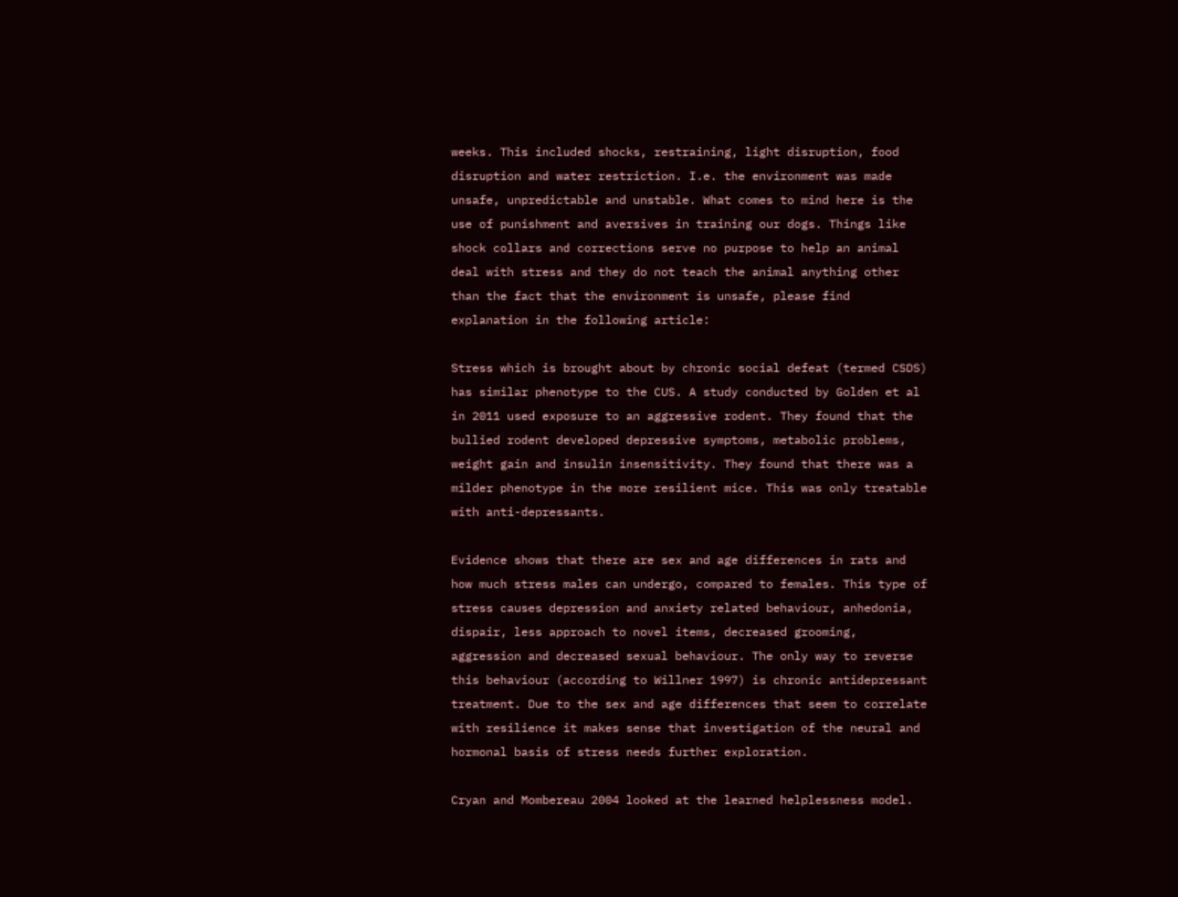weeks. This included shocks, restraining, light disruption, food disruption and water restriction. I.e. the environment was made unsafe, unpredictable and unstable. What comes to mind here is the use of punishment and aversives in training our dogs. Things like shock collars and corrections serve no purpose to help an animal deal with stress and they do not teach the animal anything other than the fact that the environment is unsafe, please find explanation in the following article:

Stress which is brought about by chronic social defeat (termed CSDS) has similar phenotype to the CUS. A study conducted by Golden et al in 2011 used exposure to an aggressive rodent. They found that the bullied rodent developed depressive symptoms, metabolic problems, weight gain and insulin insensitivity. They found that there was a milder phenotype in the more resilient mice. This was only treatable with anti-depressants.

Evidence shows that there are sex and age differences in rats and how much stress males can undergo, compared to females. This type of stress causes depression and anxiety related behaviour, anhedonia, dispair, less approach to novel items, decreased grooming, aggression and decreased sexual behaviour. The only way to reverse this behaviour (according to Willner 1997) is chronic antidepressant treatment. Due to the sex and age differences that seem to correlate with resilience it makes sense that investigation of the neural and hormonal basis of stress needs further exploration.

Cryan and Mombereau 2004 looked at the learned helplessness model.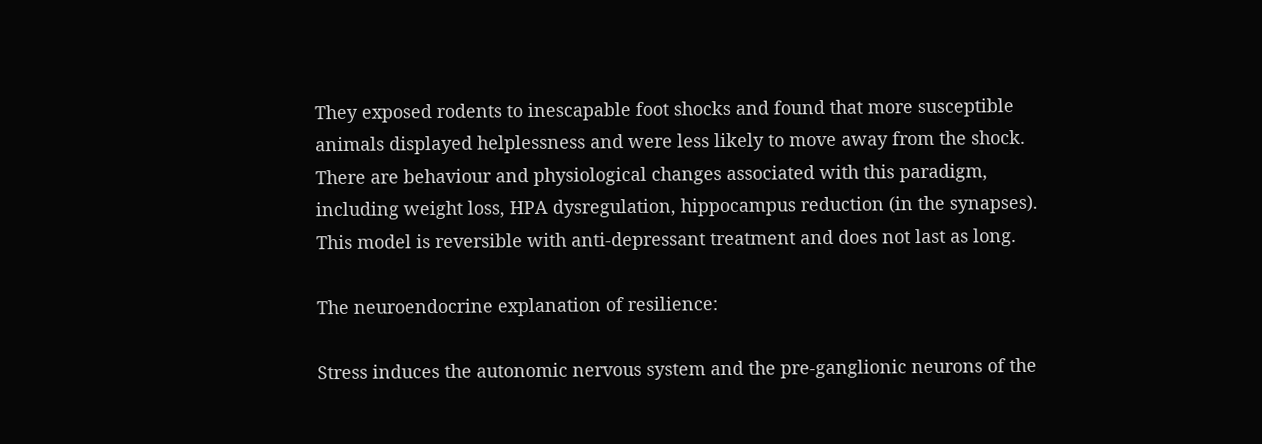They exposed rodents to inescapable foot shocks and found that more susceptible animals displayed helplessness and were less likely to move away from the shock. There are behaviour and physiological changes associated with this paradigm, including weight loss, HPA dysregulation, hippocampus reduction (in the synapses). This model is reversible with anti-depressant treatment and does not last as long.

The neuroendocrine explanation of resilience:

Stress induces the autonomic nervous system and the pre-ganglionic neurons of the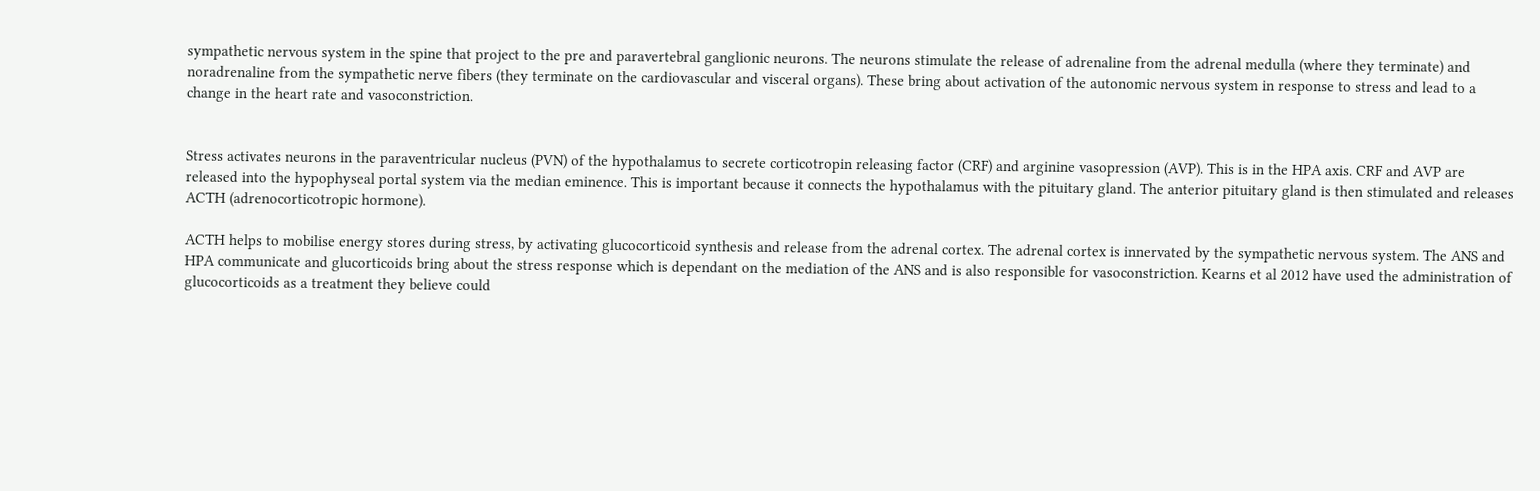sympathetic nervous system in the spine that project to the pre and paravertebral ganglionic neurons. The neurons stimulate the release of adrenaline from the adrenal medulla (where they terminate) and noradrenaline from the sympathetic nerve fibers (they terminate on the cardiovascular and visceral organs). These bring about activation of the autonomic nervous system in response to stress and lead to a change in the heart rate and vasoconstriction.


Stress activates neurons in the paraventricular nucleus (PVN) of the hypothalamus to secrete corticotropin releasing factor (CRF) and arginine vasopression (AVP). This is in the HPA axis. CRF and AVP are released into the hypophyseal portal system via the median eminence. This is important because it connects the hypothalamus with the pituitary gland. The anterior pituitary gland is then stimulated and releases ACTH (adrenocorticotropic hormone).

ACTH helps to mobilise energy stores during stress, by activating glucocorticoid synthesis and release from the adrenal cortex. The adrenal cortex is innervated by the sympathetic nervous system. The ANS and HPA communicate and glucorticoids bring about the stress response which is dependant on the mediation of the ANS and is also responsible for vasoconstriction. Kearns et al 2012 have used the administration of glucocorticoids as a treatment they believe could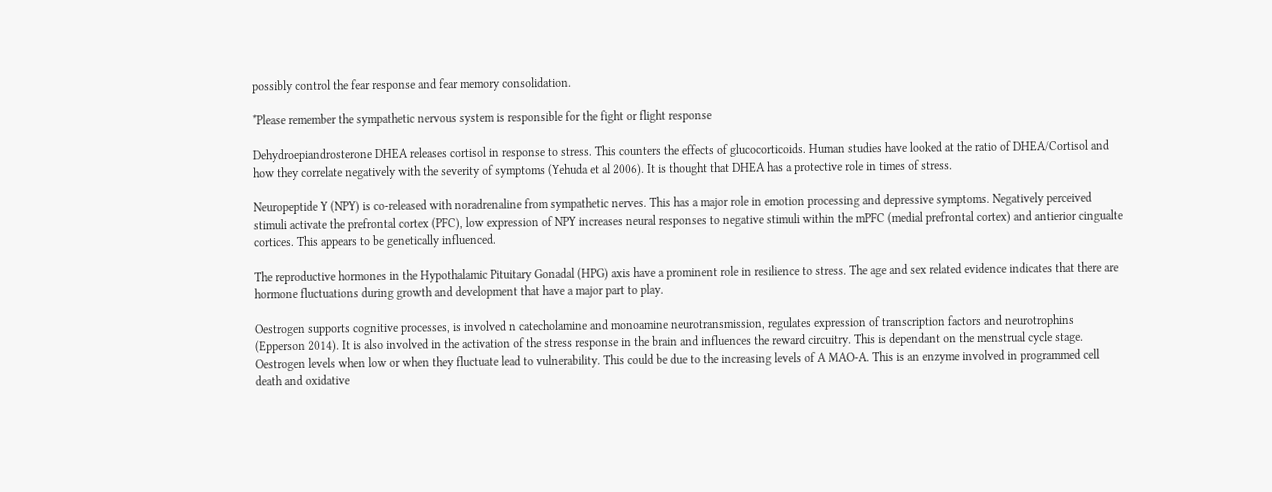possibly control the fear response and fear memory consolidation.

*Please remember the sympathetic nervous system is responsible for the fight or flight response

Dehydroepiandrosterone DHEA releases cortisol in response to stress. This counters the effects of glucocorticoids. Human studies have looked at the ratio of DHEA/Cortisol and how they correlate negatively with the severity of symptoms (Yehuda et al 2006). It is thought that DHEA has a protective role in times of stress.

Neuropeptide Y (NPY) is co-released with noradrenaline from sympathetic nerves. This has a major role in emotion processing and depressive symptoms. Negatively perceived stimuli activate the prefrontal cortex (PFC), low expression of NPY increases neural responses to negative stimuli within the mPFC (medial prefrontal cortex) and antierior cingualte cortices. This appears to be genetically influenced.

The reproductive hormones in the Hypothalamic Pituitary Gonadal (HPG) axis have a prominent role in resilience to stress. The age and sex related evidence indicates that there are hormone fluctuations during growth and development that have a major part to play.

Oestrogen supports cognitive processes, is involved n catecholamine and monoamine neurotransmission, regulates expression of transcription factors and neurotrophins (Epperson 2014). It is also involved in the activation of the stress response in the brain and influences the reward circuitry. This is dependant on the menstrual cycle stage. Oestrogen levels when low or when they fluctuate lead to vulnerability. This could be due to the increasing levels of A MAO-A. This is an enzyme involved in programmed cell death and oxidative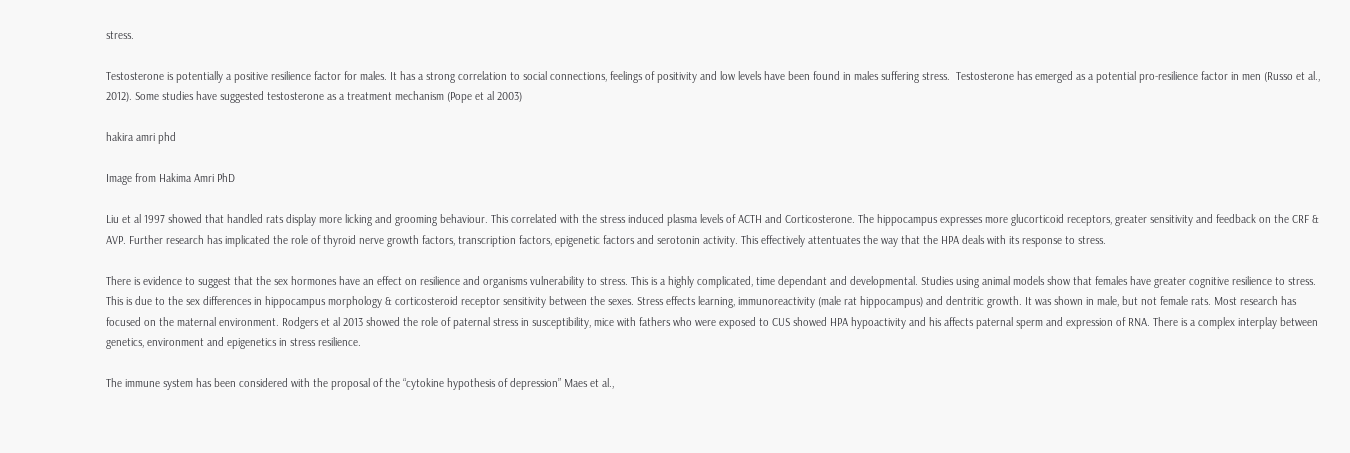stress.

Testosterone is potentially a positive resilience factor for males. It has a strong correlation to social connections, feelings of positivity and low levels have been found in males suffering stress.  Testosterone has emerged as a potential pro-resilience factor in men (Russo et al., 2012). Some studies have suggested testosterone as a treatment mechanism (Pope et al 2003)

hakira amri phd

Image from Hakima Amri PhD

Liu et al 1997 showed that handled rats display more licking and grooming behaviour. This correlated with the stress induced plasma levels of ACTH and Corticosterone. The hippocampus expresses more glucorticoid receptors, greater sensitivity and feedback on the CRF & AVP. Further research has implicated the role of thyroid nerve growth factors, transcription factors, epigenetic factors and serotonin activity. This effectively attentuates the way that the HPA deals with its response to stress.

There is evidence to suggest that the sex hormones have an effect on resilience and organisms vulnerability to stress. This is a highly complicated, time dependant and developmental. Studies using animal models show that females have greater cognitive resilience to stress. This is due to the sex differences in hippocampus morphology & corticosteroid receptor sensitivity between the sexes. Stress effects learning, immunoreactivity (male rat hippocampus) and dentritic growth. It was shown in male, but not female rats. Most research has focused on the maternal environment. Rodgers et al 2013 showed the role of paternal stress in susceptibility, mice with fathers who were exposed to CUS showed HPA hypoactivity and his affects paternal sperm and expression of RNA. There is a complex interplay between genetics, environment and epigenetics in stress resilience.

The immune system has been considered with the proposal of the “cytokine hypothesis of depression” Maes et al.,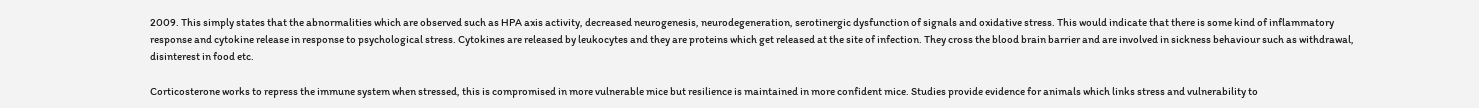2009. This simply states that the abnormalities which are observed such as HPA axis activity, decreased neurogenesis, neurodegeneration, serotinergic dysfunction of signals and oxidative stress. This would indicate that there is some kind of inflammatory response and cytokine release in response to psychological stress. Cytokines are released by leukocytes and they are proteins which get released at the site of infection. They cross the blood brain barrier and are involved in sickness behaviour such as withdrawal, disinterest in food etc.

Corticosterone works to repress the immune system when stressed, this is compromised in more vulnerable mice but resilience is maintained in more confident mice. Studies provide evidence for animals which links stress and vulnerability to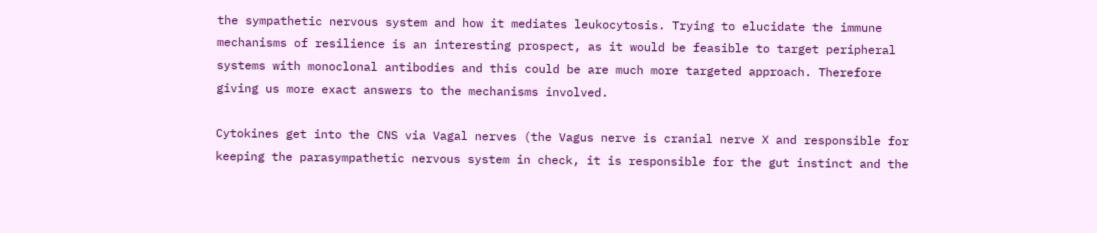the sympathetic nervous system and how it mediates leukocytosis. Trying to elucidate the immune mechanisms of resilience is an interesting prospect, as it would be feasible to target peripheral systems with monoclonal antibodies and this could be are much more targeted approach. Therefore giving us more exact answers to the mechanisms involved.

Cytokines get into the CNS via Vagal nerves (the Vagus nerve is cranial nerve X and responsible for keeping the parasympathetic nervous system in check, it is responsible for the gut instinct and the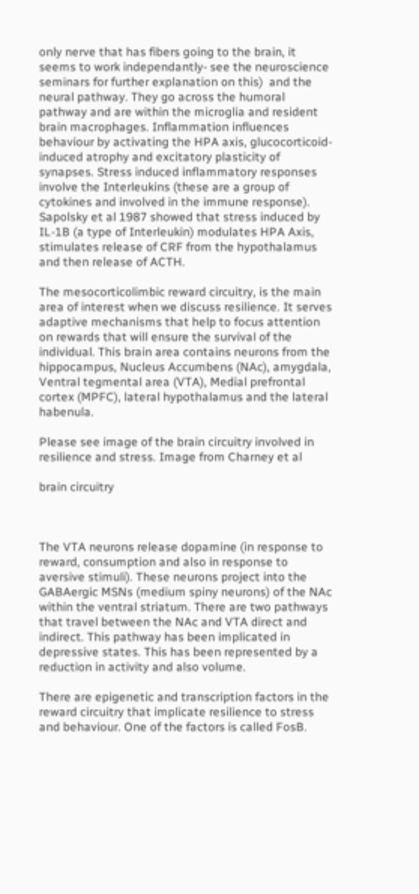only nerve that has fibers going to the brain, it seems to work independantly- see the neuroscience seminars for further explanation on this)  and the neural pathway. They go across the humoral pathway and are within the microglia and resident brain macrophages. Inflammation influences behaviour by activating the HPA axis, glucocorticoid-induced atrophy and excitatory plasticity of synapses. Stress induced inflammatory responses involve the Interleukins (these are a group of cytokines and involved in the immune response).  Sapolsky et al 1987 showed that stress induced by IL-1B (a type of Interleukin) modulates HPA Axis, stimulates release of CRF from the hypothalamus and then release of ACTH.

The mesocorticolimbic reward circuitry, is the main area of interest when we discuss resilience. It serves adaptive mechanisms that help to focus attention on rewards that will ensure the survival of the individual. This brain area contains neurons from the hippocampus, Nucleus Accumbens (NAc), amygdala, Ventral tegmental area (VTA), Medial prefrontal cortex (MPFC), lateral hypothalamus and the lateral habenula.

Please see image of the brain circuitry involved in resilience and stress. Image from Charney et al

brain circuitry



The VTA neurons release dopamine (in response to reward, consumption and also in response to aversive stimuli). These neurons project into the GABAergic MSNs (medium spiny neurons) of the NAc within the ventral striatum. There are two pathways that travel between the NAc and VTA direct and indirect. This pathway has been implicated in depressive states. This has been represented by a reduction in activity and also volume.

There are epigenetic and transcription factors in the reward circuitry that implicate resilience to stress and behaviour. One of the factors is called FosB.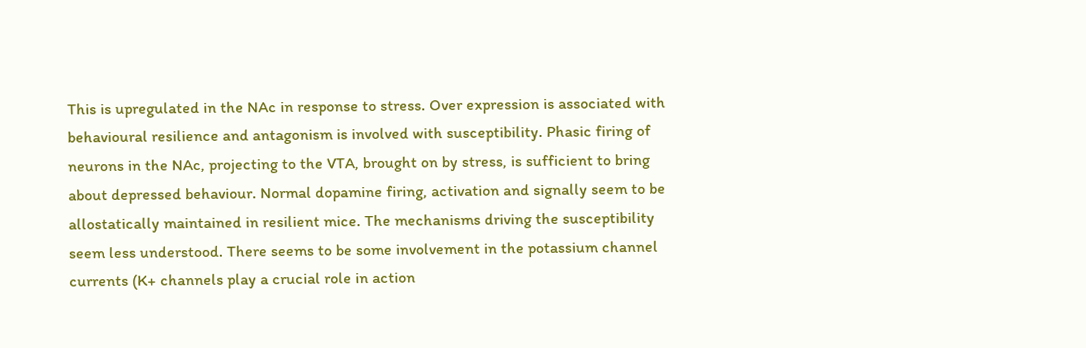This is upregulated in the NAc in response to stress. Over expression is associated with behavioural resilience and antagonism is involved with susceptibility. Phasic firing of neurons in the NAc, projecting to the VTA, brought on by stress, is sufficient to bring about depressed behaviour. Normal dopamine firing, activation and signally seem to be allostatically maintained in resilient mice. The mechanisms driving the susceptibility seem less understood. There seems to be some involvement in the potassium channel currents (K+ channels play a crucial role in action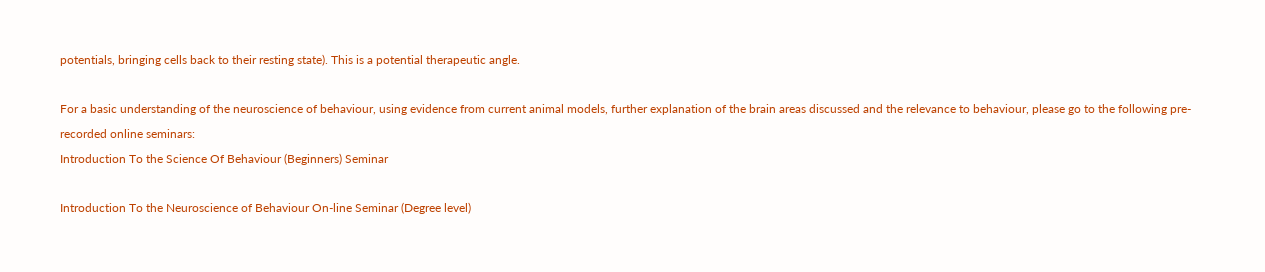potentials, bringing cells back to their resting state). This is a potential therapeutic angle.

For a basic understanding of the neuroscience of behaviour, using evidence from current animal models, further explanation of the brain areas discussed and the relevance to behaviour, please go to the following pre-recorded online seminars:
Introduction To the Science Of Behaviour (Beginners) Seminar

Introduction To the Neuroscience of Behaviour On-line Seminar (Degree level)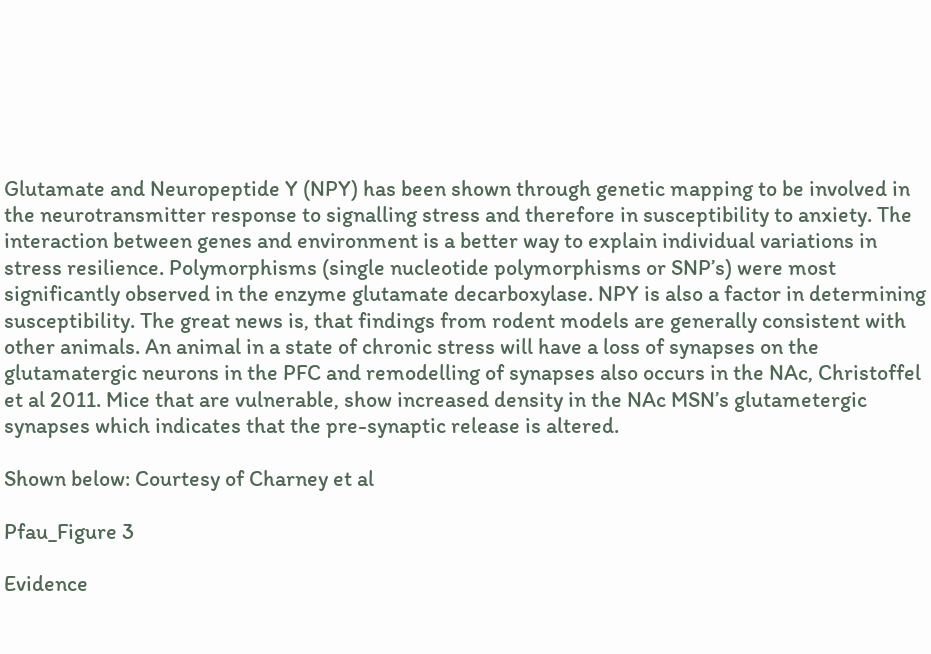Glutamate and Neuropeptide Y (NPY) has been shown through genetic mapping to be involved in the neurotransmitter response to signalling stress and therefore in susceptibility to anxiety. The interaction between genes and environment is a better way to explain individual variations in stress resilience. Polymorphisms (single nucleotide polymorphisms or SNP’s) were most significantly observed in the enzyme glutamate decarboxylase. NPY is also a factor in determining susceptibility. The great news is, that findings from rodent models are generally consistent with other animals. An animal in a state of chronic stress will have a loss of synapses on the glutamatergic neurons in the PFC and remodelling of synapses also occurs in the NAc, Christoffel et al 2011. Mice that are vulnerable, show increased density in the NAc MSN’s glutametergic synapses which indicates that the pre-synaptic release is altered.

Shown below: Courtesy of Charney et al

Pfau_Figure 3

Evidence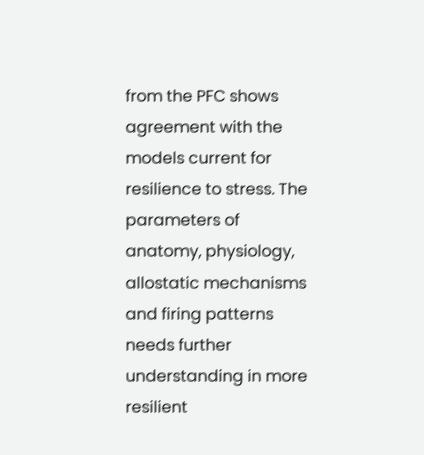from the PFC shows agreement with the models current for resilience to stress. The parameters of anatomy, physiology, allostatic mechanisms and firing patterns needs further understanding in more resilient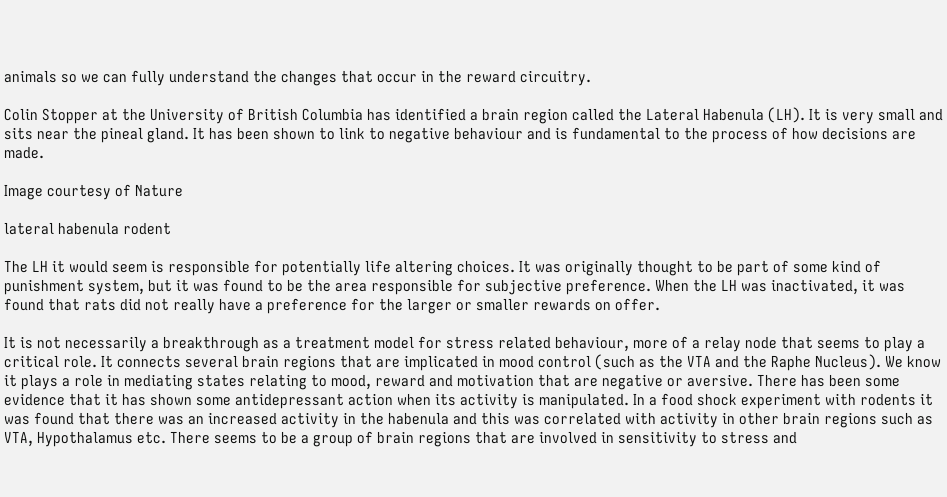animals so we can fully understand the changes that occur in the reward circuitry.

Colin Stopper at the University of British Columbia has identified a brain region called the Lateral Habenula (LH). It is very small and sits near the pineal gland. It has been shown to link to negative behaviour and is fundamental to the process of how decisions are made.

Image courtesy of Nature

lateral habenula rodent

The LH it would seem is responsible for potentially life altering choices. It was originally thought to be part of some kind of punishment system, but it was found to be the area responsible for subjective preference. When the LH was inactivated, it was found that rats did not really have a preference for the larger or smaller rewards on offer.

It is not necessarily a breakthrough as a treatment model for stress related behaviour, more of a relay node that seems to play a critical role. It connects several brain regions that are implicated in mood control (such as the VTA and the Raphe Nucleus). We know it plays a role in mediating states relating to mood, reward and motivation that are negative or aversive. There has been some evidence that it has shown some antidepressant action when its activity is manipulated. In a food shock experiment with rodents it was found that there was an increased activity in the habenula and this was correlated with activity in other brain regions such as VTA, Hypothalamus etc. There seems to be a group of brain regions that are involved in sensitivity to stress and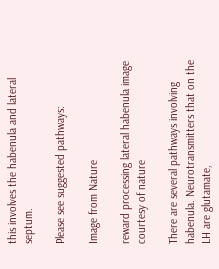this involves the habenula and lateral septum.

Please see suggested pathways:

Image from Nature

reward processing lateral habenula image courtesy of nature

There are several pathways involving habenula. Neurotransmitters that on the LH are glutamate,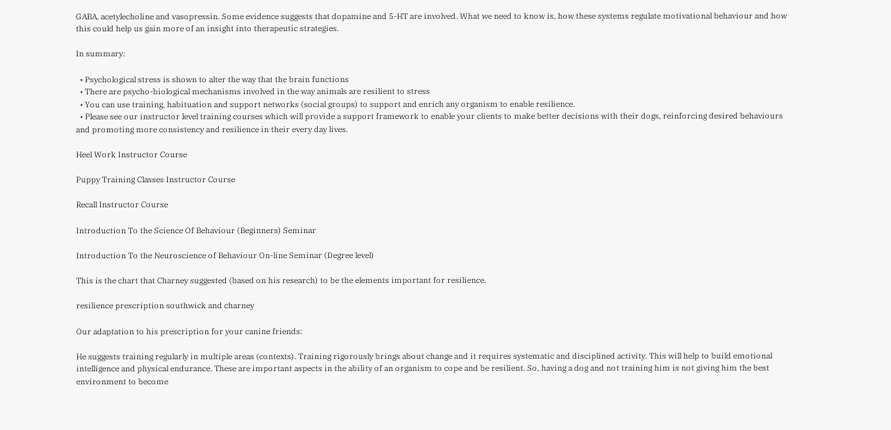GABA, acetylecholine and vasopressin. Some evidence suggests that dopamine and 5-HT are involved. What we need to know is, how these systems regulate motivational behaviour and how this could help us gain more of an insight into therapeutic strategies.

In summary:

  • Psychological stress is shown to alter the way that the brain functions
  • There are psycho-biological mechanisms involved in the way animals are resilient to stress
  • You can use training, habituation and support networks (social groups) to support and enrich any organism to enable resilience.
  • Please see our instructor level training courses which will provide a support framework to enable your clients to make better decisions with their dogs, reinforcing desired behaviours and promoting more consistency and resilience in their every day lives.

Heel Work Instructor Course

Puppy Training Classes Instructor Course

Recall Instructor Course

Introduction To the Science Of Behaviour (Beginners) Seminar

Introduction To the Neuroscience of Behaviour On-line Seminar (Degree level)

This is the chart that Charney suggested (based on his research) to be the elements important for resilience.

resilience prescription southwick and charney

Our adaptation to his prescription for your canine friends:

He suggests training regularly in multiple areas (contexts). Training rigorously brings about change and it requires systematic and disciplined activity. This will help to build emotional intelligence and physical endurance. These are important aspects in the ability of an organism to cope and be resilient. So, having a dog and not training him is not giving him the best environment to become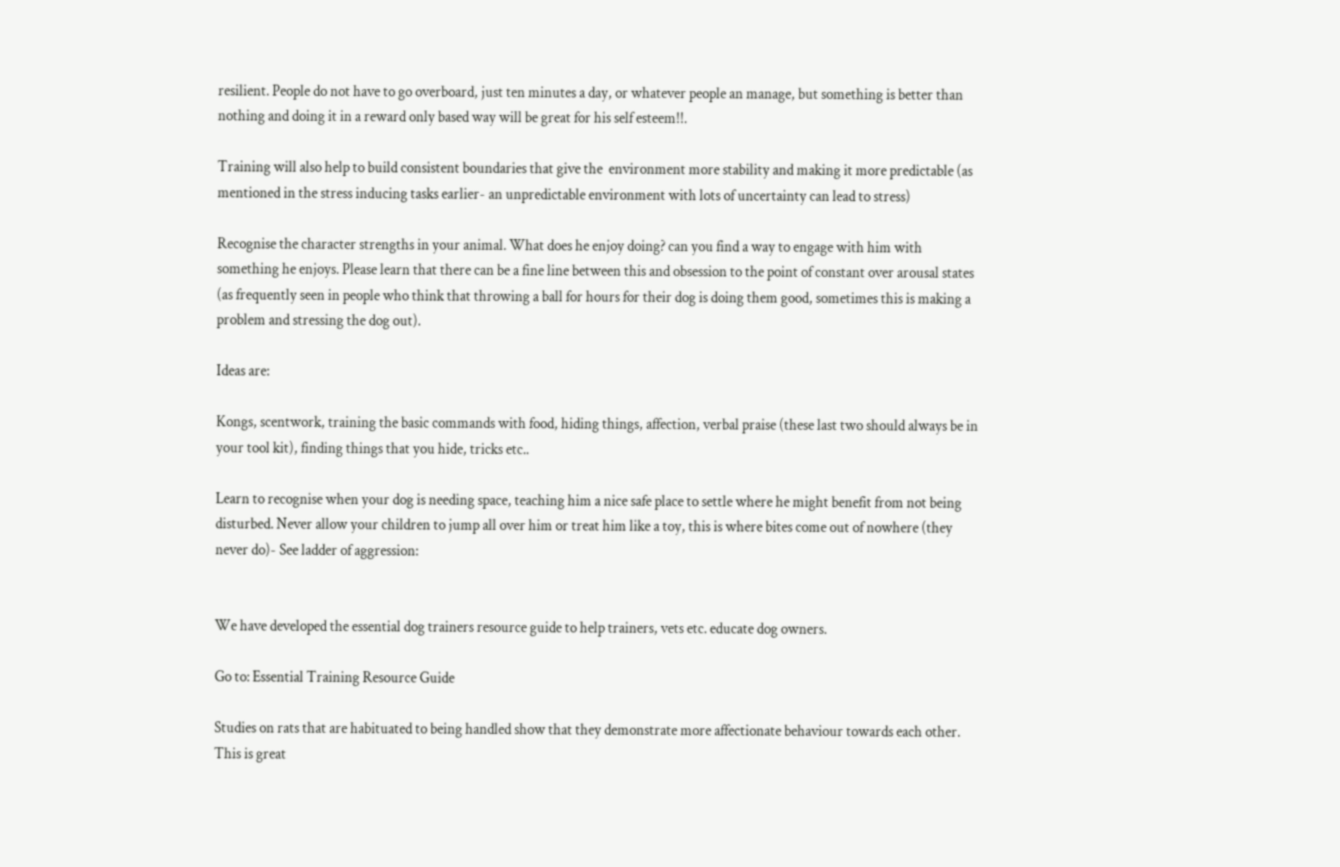resilient. People do not have to go overboard, just ten minutes a day, or whatever people an manage, but something is better than nothing and doing it in a reward only based way will be great for his self esteem!!.

Training will also help to build consistent boundaries that give the  environment more stability and making it more predictable (as mentioned in the stress inducing tasks earlier- an unpredictable environment with lots of uncertainty can lead to stress)

Recognise the character strengths in your animal. What does he enjoy doing? can you find a way to engage with him with something he enjoys. Please learn that there can be a fine line between this and obsession to the point of constant over arousal states (as frequently seen in people who think that throwing a ball for hours for their dog is doing them good, sometimes this is making a problem and stressing the dog out).

Ideas are:

Kongs, scentwork, training the basic commands with food, hiding things, affection, verbal praise (these last two should always be in your tool kit), finding things that you hide, tricks etc..

Learn to recognise when your dog is needing space, teaching him a nice safe place to settle where he might benefit from not being disturbed. Never allow your children to jump all over him or treat him like a toy, this is where bites come out of nowhere (they never do)- See ladder of aggression:


We have developed the essential dog trainers resource guide to help trainers, vets etc. educate dog owners.

Go to: Essential Training Resource Guide

Studies on rats that are habituated to being handled show that they demonstrate more affectionate behaviour towards each other. This is great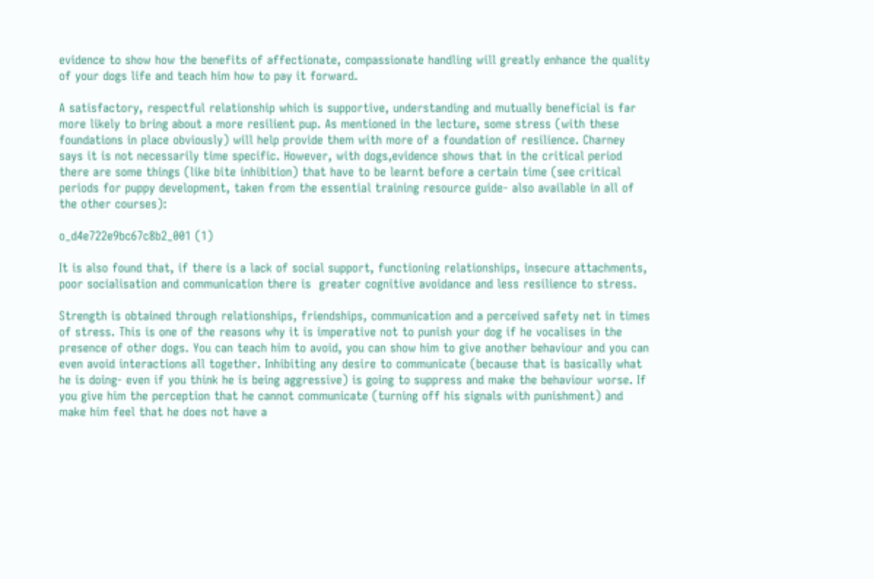evidence to show how the benefits of affectionate, compassionate handling will greatly enhance the quality of your dogs life and teach him how to pay it forward.

A satisfactory, respectful relationship which is supportive, understanding and mutually beneficial is far more likely to bring about a more resilient pup. As mentioned in the lecture, some stress (with these foundations in place obviously) will help provide them with more of a foundation of resilience. Charney says it is not necessarily time specific. However, with dogs,evidence shows that in the critical period there are some things (like bite inhibition) that have to be learnt before a certain time (see critical periods for puppy development, taken from the essential training resource guide- also available in all of the other courses):

o_d4e722e9bc67c8b2_001 (1)

It is also found that, if there is a lack of social support, functioning relationships, insecure attachments, poor socialisation and communication there is  greater cognitive avoidance and less resilience to stress.

Strength is obtained through relationships, friendships, communication and a perceived safety net in times of stress. This is one of the reasons why it is imperative not to punish your dog if he vocalises in the presence of other dogs. You can teach him to avoid, you can show him to give another behaviour and you can even avoid interactions all together. Inhibiting any desire to communicate (because that is basically what he is doing- even if you think he is being aggressive) is going to suppress and make the behaviour worse. If you give him the perception that he cannot communicate (turning off his signals with punishment) and make him feel that he does not have a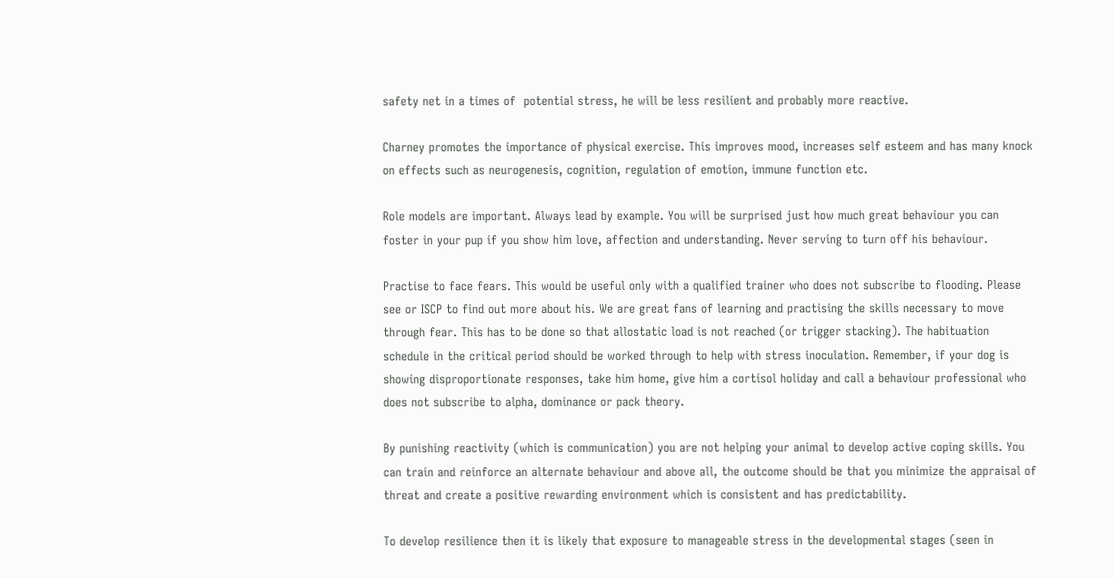safety net in a times of  potential stress, he will be less resilient and probably more reactive.

Charney promotes the importance of physical exercise. This improves mood, increases self esteem and has many knock on effects such as neurogenesis, cognition, regulation of emotion, immune function etc.

Role models are important. Always lead by example. You will be surprised just how much great behaviour you can foster in your pup if you show him love, affection and understanding. Never serving to turn off his behaviour.

Practise to face fears. This would be useful only with a qualified trainer who does not subscribe to flooding. Please see or ISCP to find out more about his. We are great fans of learning and practising the skills necessary to move through fear. This has to be done so that allostatic load is not reached (or trigger stacking). The habituation schedule in the critical period should be worked through to help with stress inoculation. Remember, if your dog is showing disproportionate responses, take him home, give him a cortisol holiday and call a behaviour professional who does not subscribe to alpha, dominance or pack theory.

By punishing reactivity (which is communication) you are not helping your animal to develop active coping skills. You can train and reinforce an alternate behaviour and above all, the outcome should be that you minimize the appraisal of threat and create a positive rewarding environment which is consistent and has predictability.

To develop resilience then it is likely that exposure to manageable stress in the developmental stages (seen in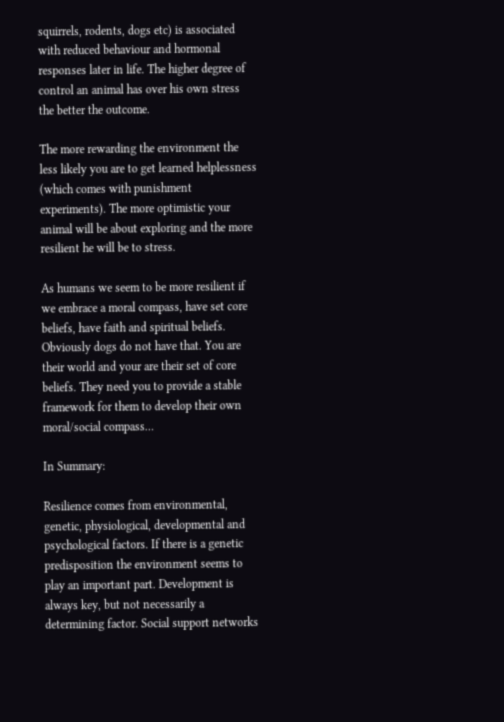squirrels, rodents, dogs etc) is associated with reduced behaviour and hormonal responses later in life. The higher degree of control an animal has over his own stress the better the outcome.

The more rewarding the environment the less likely you are to get learned helplessness (which comes with punishment experiments). The more optimistic your animal will be about exploring and the more resilient he will be to stress.

As humans we seem to be more resilient if we embrace a moral compass, have set core beliefs, have faith and spiritual beliefs. Obviously dogs do not have that. You are their world and your are their set of core beliefs. They need you to provide a stable framework for them to develop their own moral/social compass…

In Summary:

Resilience comes from environmental, genetic, physiological, developmental and psychological factors. If there is a genetic predisposition the environment seems to play an important part. Development is always key, but not necessarily a determining factor. Social support networks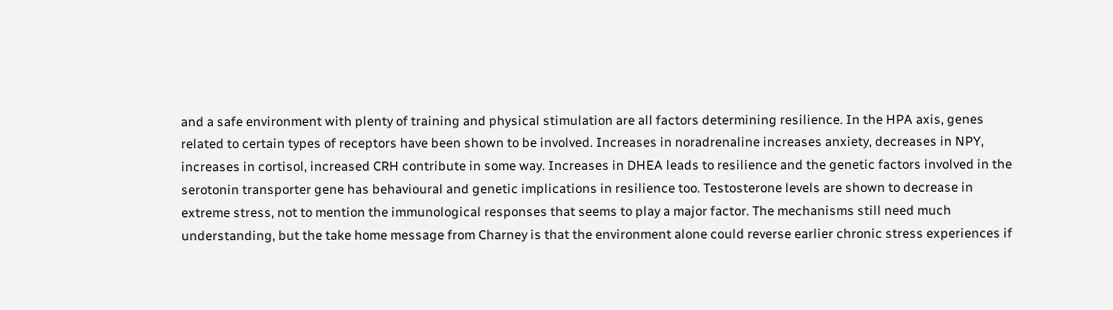and a safe environment with plenty of training and physical stimulation are all factors determining resilience. In the HPA axis, genes related to certain types of receptors have been shown to be involved. Increases in noradrenaline increases anxiety, decreases in NPY, increases in cortisol, increased CRH contribute in some way. Increases in DHEA leads to resilience and the genetic factors involved in the serotonin transporter gene has behavioural and genetic implications in resilience too. Testosterone levels are shown to decrease in extreme stress, not to mention the immunological responses that seems to play a major factor. The mechanisms still need much understanding, but the take home message from Charney is that the environment alone could reverse earlier chronic stress experiences if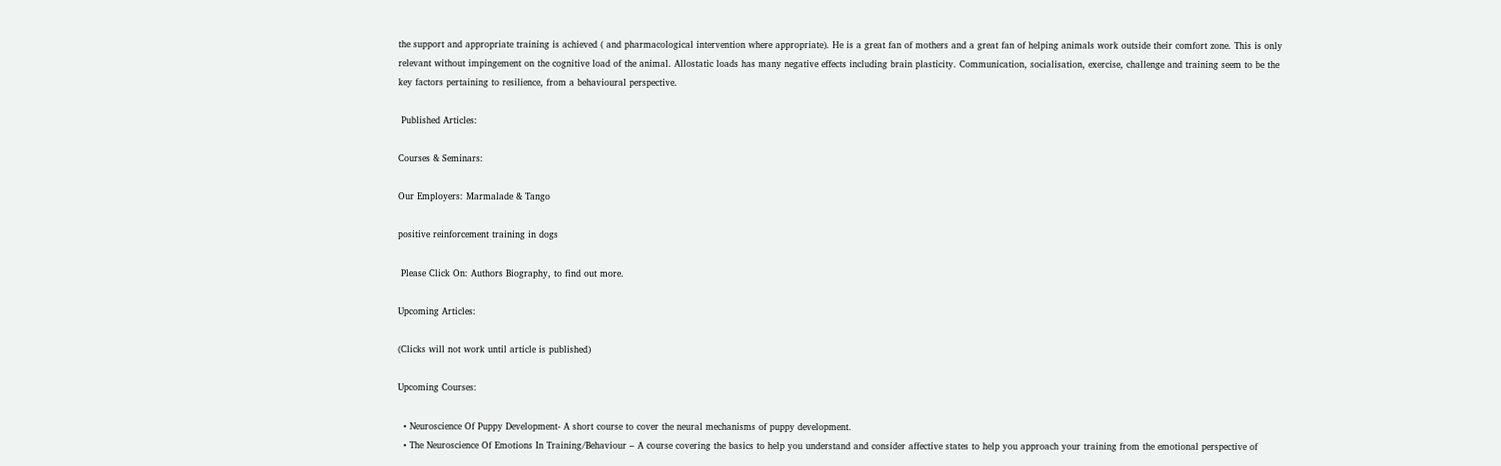the support and appropriate training is achieved ( and pharmacological intervention where appropriate). He is a great fan of mothers and a great fan of helping animals work outside their comfort zone. This is only relevant without impingement on the cognitive load of the animal. Allostatic loads has many negative effects including brain plasticity. Communication, socialisation, exercise, challenge and training seem to be the key factors pertaining to resilience, from a behavioural perspective.

 Published Articles:

Courses & Seminars:

Our Employers: Marmalade & Tango

positive reinforcement training in dogs

 Please Click On: Authors Biography, to find out more.

Upcoming Articles:

(Clicks will not work until article is published)

Upcoming Courses:

  • Neuroscience Of Puppy Development- A short course to cover the neural mechanisms of puppy development.
  • The Neuroscience Of Emotions In Training/Behaviour – A course covering the basics to help you understand and consider affective states to help you approach your training from the emotional perspective of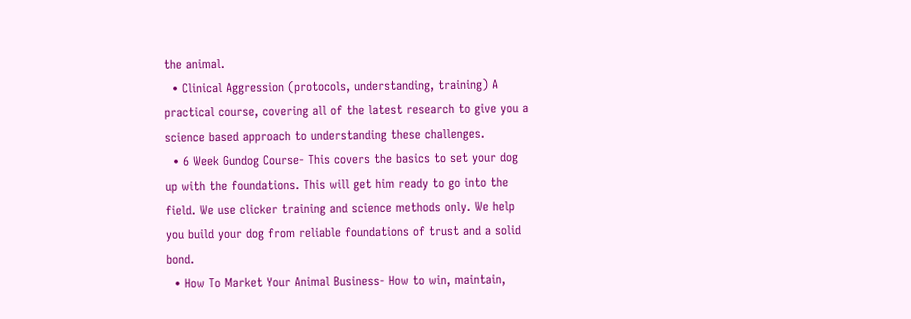the animal.
  • Clinical Aggression (protocols, understanding, training) A practical course, covering all of the latest research to give you a science based approach to understanding these challenges.
  • 6 Week Gundog Course- This covers the basics to set your dog up with the foundations. This will get him ready to go into the field. We use clicker training and science methods only. We help you build your dog from reliable foundations of trust and a solid bond.
  • How To Market Your Animal Business- How to win, maintain,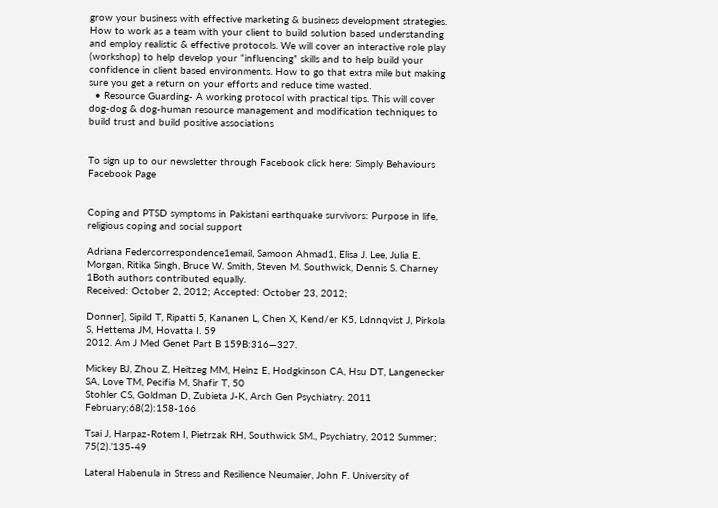grow your business with effective marketing & business development strategies. How to work as a team with your client to build solution based understanding and employ realistic & effective protocols. We will cover an interactive role play (workshop) to help develop your “influencing” skills and to help build your confidence in client based environments. How to go that extra mile but making sure you get a return on your efforts and reduce time wasted.
  • Resource Guarding- A working protocol with practical tips. This will cover dog-dog & dog-human resource management and modification techniques to build trust and build positive associations


To sign up to our newsletter through Facebook click here: Simply Behaviours Facebook Page


Coping and PTSD symptoms in Pakistani earthquake survivors: Purpose in life, religious coping and social support

Adriana Federcorrespondence1email, Samoon Ahmad1, Elisa J. Lee, Julia E. Morgan, Ritika Singh, Bruce W. Smith, Steven M. Southwick, Dennis S. Charney
1Both authors contributed equally.
Received: October 2, 2012; Accepted: October 23, 2012;

Donner], Sipild T, Ripatti 5, Kananen L, Chen X, Kend/er K5, Ldnnqvist J, Pirkola S, Hettema JM, Hovatta I. 59
2012. Am J Med Genet Part B 159B:316—327.

Mickey BJ, Zhou Z, Heitzeg MM, Heinz E, Hodgkinson CA, Hsu DT, Langenecker SA, Love TM, Pecifia M, Shafir T, 50
Stohler CS, Goldman D, Zubieta J-K, Arch Gen Psychiatry. 2011 February;68(2):158-166

Tsai J, Harpaz-Rotem I, Pietrzak RH, Southwick SM., Psychiatry, 2012 Summer; 75(2).’135-49

Lateral Habenula in Stress and Resilience Neumaier, John F. University of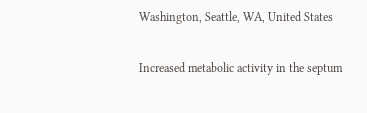Washington, Seattle, WA, United States

Increased metabolic activity in the septum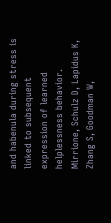and habenula during stress is linked to subsequent expression of learned helplessness behavior.
Mirrione, Schulz D, Lapidus K, Zhang S, Goodman W,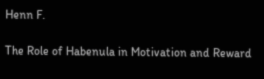Henn F.

The Role of Habenula in Motivation and Reward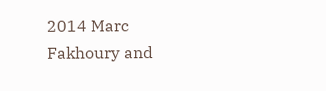2014 Marc Fakhoury and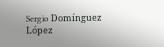Sergio Domínguez López